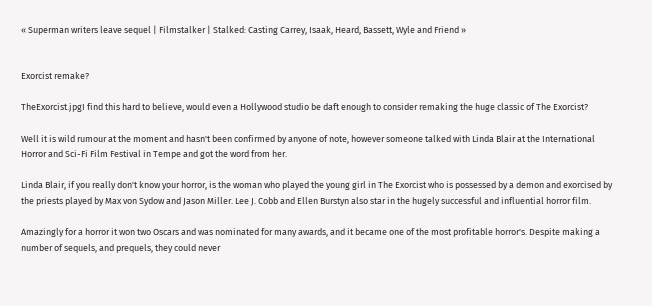« Superman writers leave sequel | Filmstalker | Stalked: Casting Carrey, Isaak, Heard, Bassett, Wyle and Friend »


Exorcist remake?

TheExorcist.jpgI find this hard to believe, would even a Hollywood studio be daft enough to consider remaking the huge classic of The Exorcist?

Well it is wild rumour at the moment and hasn't been confirmed by anyone of note, however someone talked with Linda Blair at the International Horror and Sci-Fi Film Festival in Tempe and got the word from her.

Linda Blair, if you really don't know your horror, is the woman who played the young girl in The Exorcist who is possessed by a demon and exorcised by the priests played by Max von Sydow and Jason Miller. Lee J. Cobb and Ellen Burstyn also star in the hugely successful and influential horror film.

Amazingly for a horror it won two Oscars and was nominated for many awards, and it became one of the most profitable horror's. Despite making a number of sequels, and prequels, they could never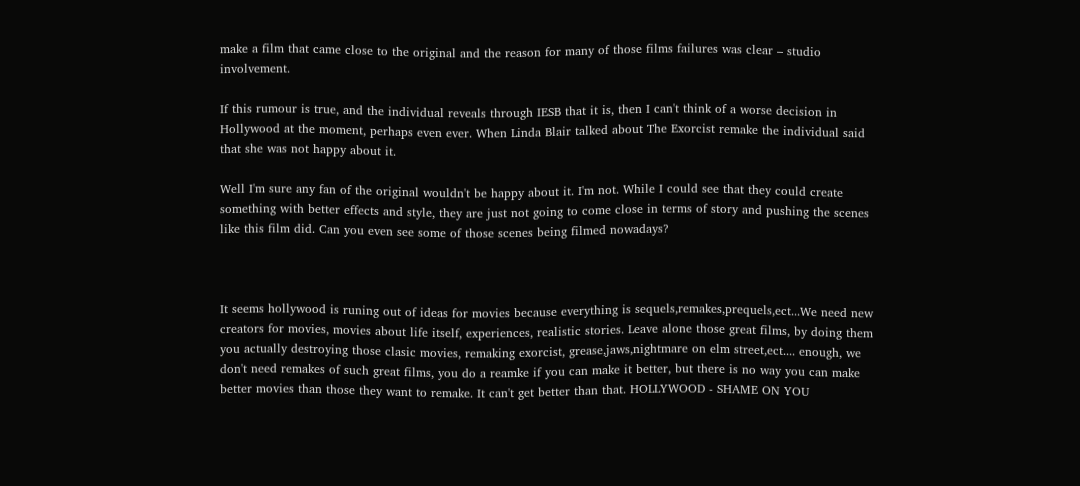make a film that came close to the original and the reason for many of those films failures was clear – studio involvement.

If this rumour is true, and the individual reveals through IESB that it is, then I can't think of a worse decision in Hollywood at the moment, perhaps even ever. When Linda Blair talked about The Exorcist remake the individual said that she was not happy about it.

Well I'm sure any fan of the original wouldn't be happy about it. I'm not. While I could see that they could create something with better effects and style, they are just not going to come close in terms of story and pushing the scenes like this film did. Can you even see some of those scenes being filmed nowadays?



It seems hollywood is runing out of ideas for movies because everything is sequels,remakes,prequels,ect...We need new creators for movies, movies about life itself, experiences, realistic stories. Leave alone those great films, by doing them you actually destroying those clasic movies, remaking exorcist, grease,jaws,nightmare on elm street,ect.... enough, we don't need remakes of such great films, you do a reamke if you can make it better, but there is no way you can make better movies than those they want to remake. It can't get better than that. HOLLYWOOD - SHAME ON YOU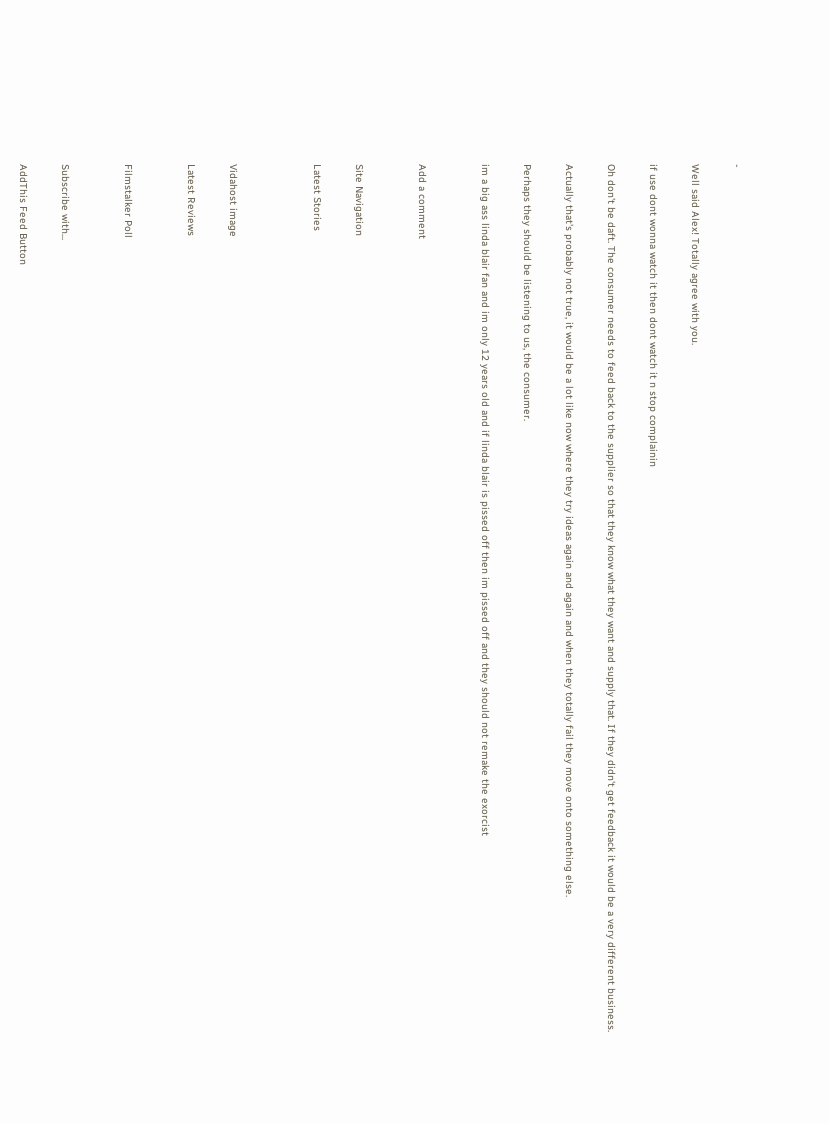-

Well said Alex! Totally agree with you.

if use dont wonna watch it then dont watch it n stop complainin

Oh don't be daft. The consumer needs to feed back to the supplier so that they know what they want and supply that. If they didn't get feedback it would be a very different business.

Actually that's probably not true, it would be a lot like now where they try ideas again and again and when they totally fail they move onto something else.

Perhaps they should be listening to us, the consumer.

im a big ass linda blair fan and im only 12 years old and if linda blair is pissed off then im pissed off and they should not remake the exorcist


Add a comment


Site Navigation

Latest Stories



Vidahost image

Latest Reviews


Filmstalker Poll


Subscribe with...

AddThis Feed Button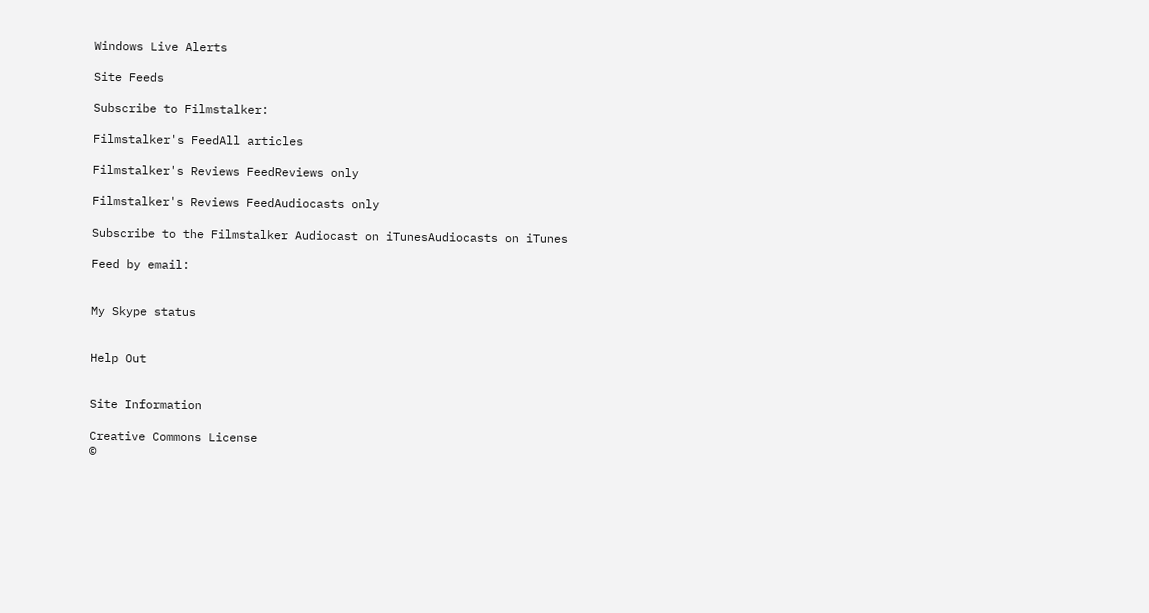Windows Live Alerts

Site Feeds

Subscribe to Filmstalker:

Filmstalker's FeedAll articles

Filmstalker's Reviews FeedReviews only

Filmstalker's Reviews FeedAudiocasts only

Subscribe to the Filmstalker Audiocast on iTunesAudiocasts on iTunes

Feed by email:


My Skype status


Help Out


Site Information

Creative Commons License
©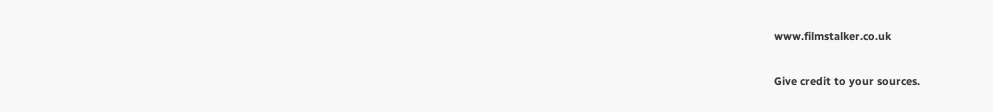www.filmstalker.co.uk

Give credit to your sources.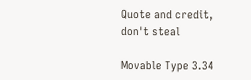Quote and credit, don't steal

Movable Type 3.34